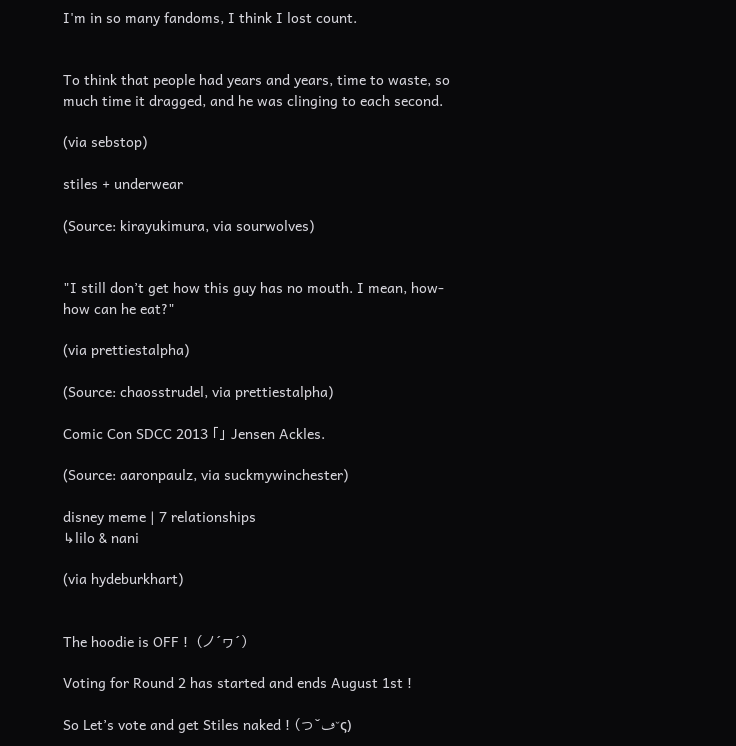I'm in so many fandoms, I think I lost count.


To think that people had years and years, time to waste, so much time it dragged, and he was clinging to each second.

(via sebstop)

stiles + underwear

(Source: kirayukimura, via sourwolves)


"I still don’t get how this guy has no mouth. I mean, how-how can he eat?"

(via prettiestalpha)

(Source: chaosstrudel, via prettiestalpha)

Comic Con SDCC 2013 「」 Jensen Ackles.

(Source: aaronpaulz, via suckmywinchester)

disney meme | 7 relationships
↳lilo & nani

(via hydeburkhart)


The hoodie is OFF !  (ノ´ヮ´)

Voting for Round 2 has started and ends August 1st !

So Let’s vote and get Stiles naked ! (っ˘ڡ˘ς)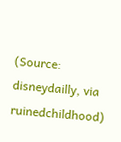(Source: disneydailly, via ruinedchildhood)